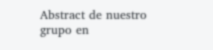Abstract de nuestro grupo en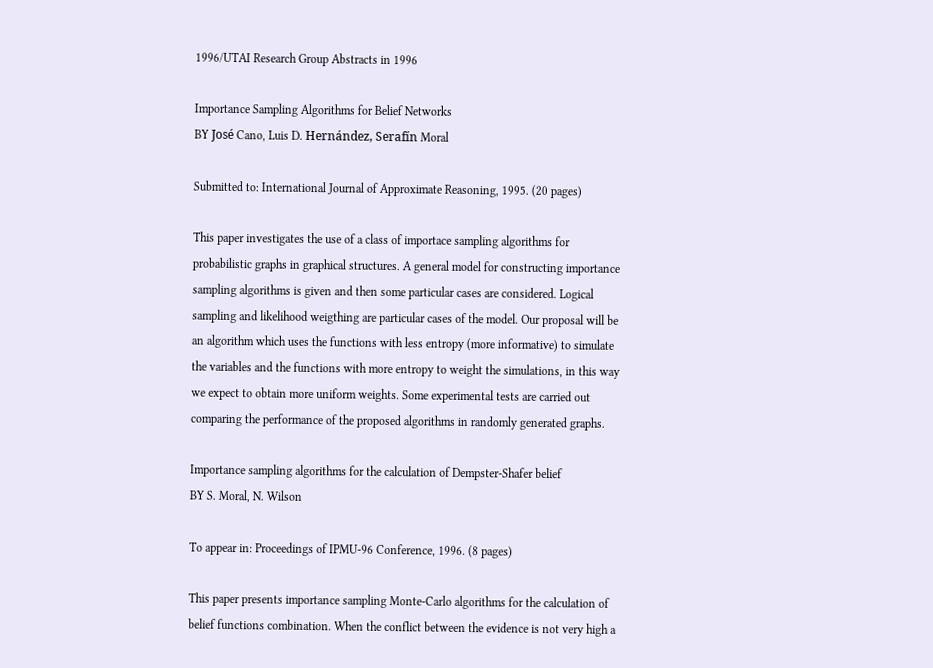1996/UTAI Research Group Abstracts in 1996

Importance Sampling Algorithms for Belief Networks
BY José Cano, Luis D. Hernández, Serafín Moral

Submitted to: International Journal of Approximate Reasoning, 1995. (20 pages)

This paper investigates the use of a class of importace sampling algorithms for probabilistic graphs in graphical structures. A general model for constructing importance sampling algorithms is given and then some particular cases are considered. Logical sampling and likelihood weigthing are particular cases of the model. Our proposal will be an algorithm which uses the functions with less entropy (more informative) to simulate the variables and the functions with more entropy to weight the simulations, in this way we expect to obtain more uniform weights. Some experimental tests are carried out comparing the performance of the proposed algorithms in randomly generated graphs.

Importance sampling algorithms for the calculation of Dempster-Shafer belief
BY S. Moral, N. Wilson

To appear in: Proceedings of IPMU-96 Conference, 1996. (8 pages)

This paper presents importance sampling Monte-Carlo algorithms for the calculation of belief functions combination. When the conflict between the evidence is not very high a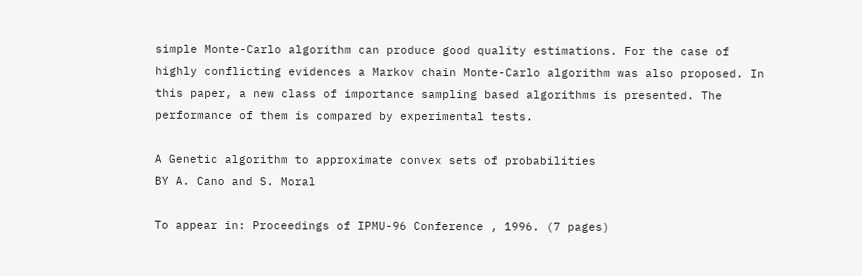simple Monte-Carlo algorithm can produce good quality estimations. For the case of highly conflicting evidences a Markov chain Monte-Carlo algorithm was also proposed. In this paper, a new class of importance sampling based algorithms is presented. The performance of them is compared by experimental tests.

A Genetic algorithm to approximate convex sets of probabilities
BY A. Cano and S. Moral

To appear in: Proceedings of IPMU-96 Conference , 1996. (7 pages)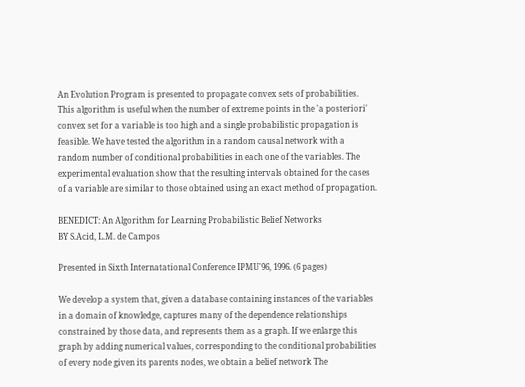An Evolution Program is presented to propagate convex sets of probabilities. This algorithm is useful when the number of extreme points in the 'a posteriori' convex set for a variable is too high and a single probabilistic propagation is feasible. We have tested the algorithm in a random causal network with a random number of conditional probabilities in each one of the variables. The experimental evaluation show that the resulting intervals obtained for the cases of a variable are similar to those obtained using an exact method of propagation.

BENEDICT: An Algorithm for Learning Probabilistic Belief Networks
BY S.Acid, L.M. de Campos

Presented in Sixth Internatational Conference IPMU'96, 1996. (6 pages)

We develop a system that, given a database containing instances of the variables in a domain of knowledge, captures many of the dependence relationships constrained by those data, and represents them as a graph. If we enlarge this graph by adding numerical values, corresponding to the conditional probabilities of every node given its parents nodes, we obtain a belief network The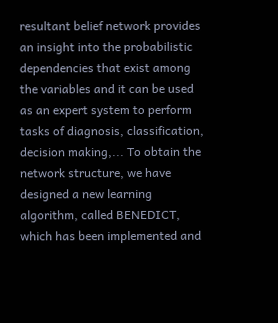resultant belief network provides an insight into the probabilistic dependencies that exist among the variables and it can be used as an expert system to perform tasks of diagnosis, classification, decision making,... To obtain the network structure, we have designed a new learning algorithm, called BENEDICT, which has been implemented and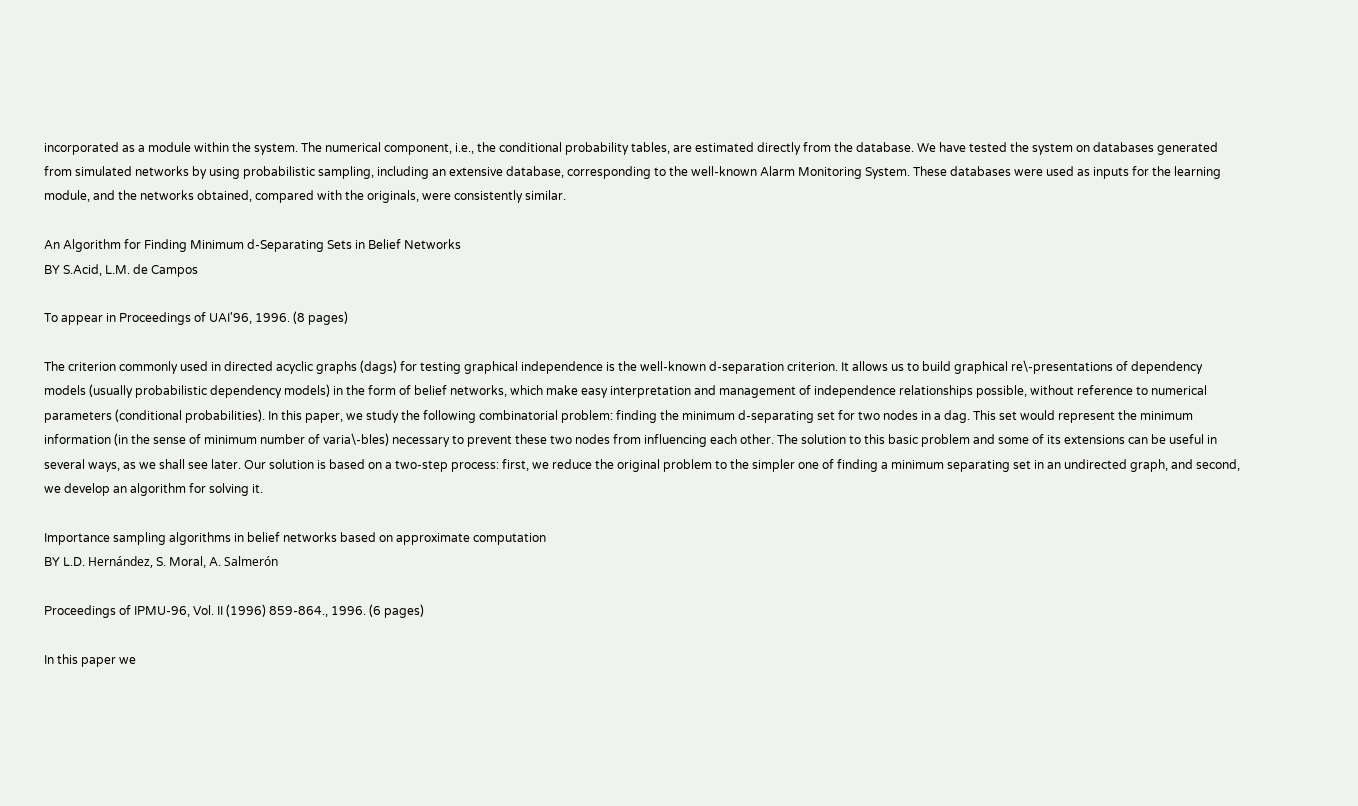incorporated as a module within the system. The numerical component, i.e., the conditional probability tables, are estimated directly from the database. We have tested the system on databases generated from simulated networks by using probabilistic sampling, including an extensive database, corresponding to the well-known Alarm Monitoring System. These databases were used as inputs for the learning module, and the networks obtained, compared with the originals, were consistently similar.

An Algorithm for Finding Minimum d-Separating Sets in Belief Networks
BY S.Acid, L.M. de Campos

To appear in Proceedings of UAI'96, 1996. (8 pages)

The criterion commonly used in directed acyclic graphs (dags) for testing graphical independence is the well-known d-separation criterion. It allows us to build graphical re\-presentations of dependency models (usually probabilistic dependency models) in the form of belief networks, which make easy interpretation and management of independence relationships possible, without reference to numerical parameters (conditional probabilities). In this paper, we study the following combinatorial problem: finding the minimum d-separating set for two nodes in a dag. This set would represent the minimum information (in the sense of minimum number of varia\-bles) necessary to prevent these two nodes from influencing each other. The solution to this basic problem and some of its extensions can be useful in several ways, as we shall see later. Our solution is based on a two-step process: first, we reduce the original problem to the simpler one of finding a minimum separating set in an undirected graph, and second, we develop an algorithm for solving it.

Importance sampling algorithms in belief networks based on approximate computation
BY L.D. Hernández, S. Moral, A. Salmerón

Proceedings of IPMU-96, Vol. II (1996) 859-864., 1996. (6 pages)

In this paper we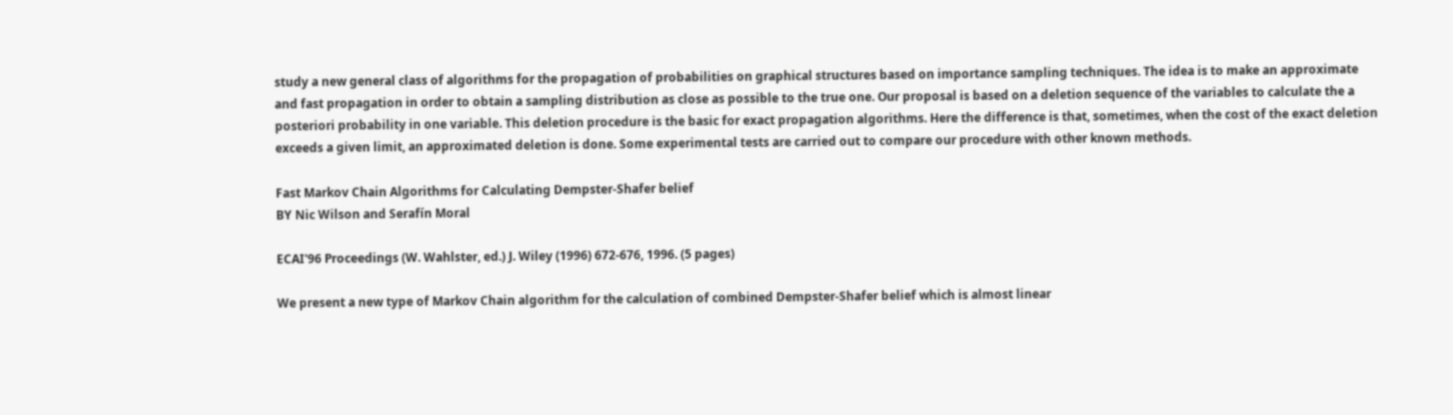study a new general class of algorithms for the propagation of probabilities on graphical structures based on importance sampling techniques. The idea is to make an approximate and fast propagation in order to obtain a sampling distribution as close as possible to the true one. Our proposal is based on a deletion sequence of the variables to calculate the a posteriori probability in one variable. This deletion procedure is the basic for exact propagation algorithms. Here the difference is that, sometimes, when the cost of the exact deletion exceeds a given limit, an approximated deletion is done. Some experimental tests are carried out to compare our procedure with other known methods.

Fast Markov Chain Algorithms for Calculating Dempster-Shafer belief
BY Nic Wilson and Serafín Moral

ECAI'96 Proceedings (W. Wahlster, ed.) J. Wiley (1996) 672-676, 1996. (5 pages)

We present a new type of Markov Chain algorithm for the calculation of combined Dempster-Shafer belief which is almost linear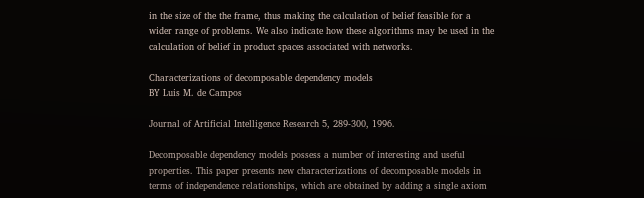in the size of the the frame, thus making the calculation of belief feasible for a wider range of problems. We also indicate how these algorithms may be used in the calculation of belief in product spaces associated with networks.

Characterizations of decomposable dependency models
BY Luis M. de Campos

Journal of Artificial Intelligence Research 5, 289-300, 1996.

Decomposable dependency models possess a number of interesting and useful properties. This paper presents new characterizations of decomposable models in terms of independence relationships, which are obtained by adding a single axiom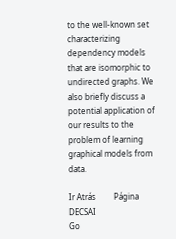to the well-known set characterizing dependency models that are isomorphic to undirected graphs. We also briefly discuss a potential application of our results to the problem of learning graphical models from data.

Ir Atrás         Página DECSAI
Go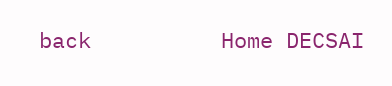back          Home DECSAI